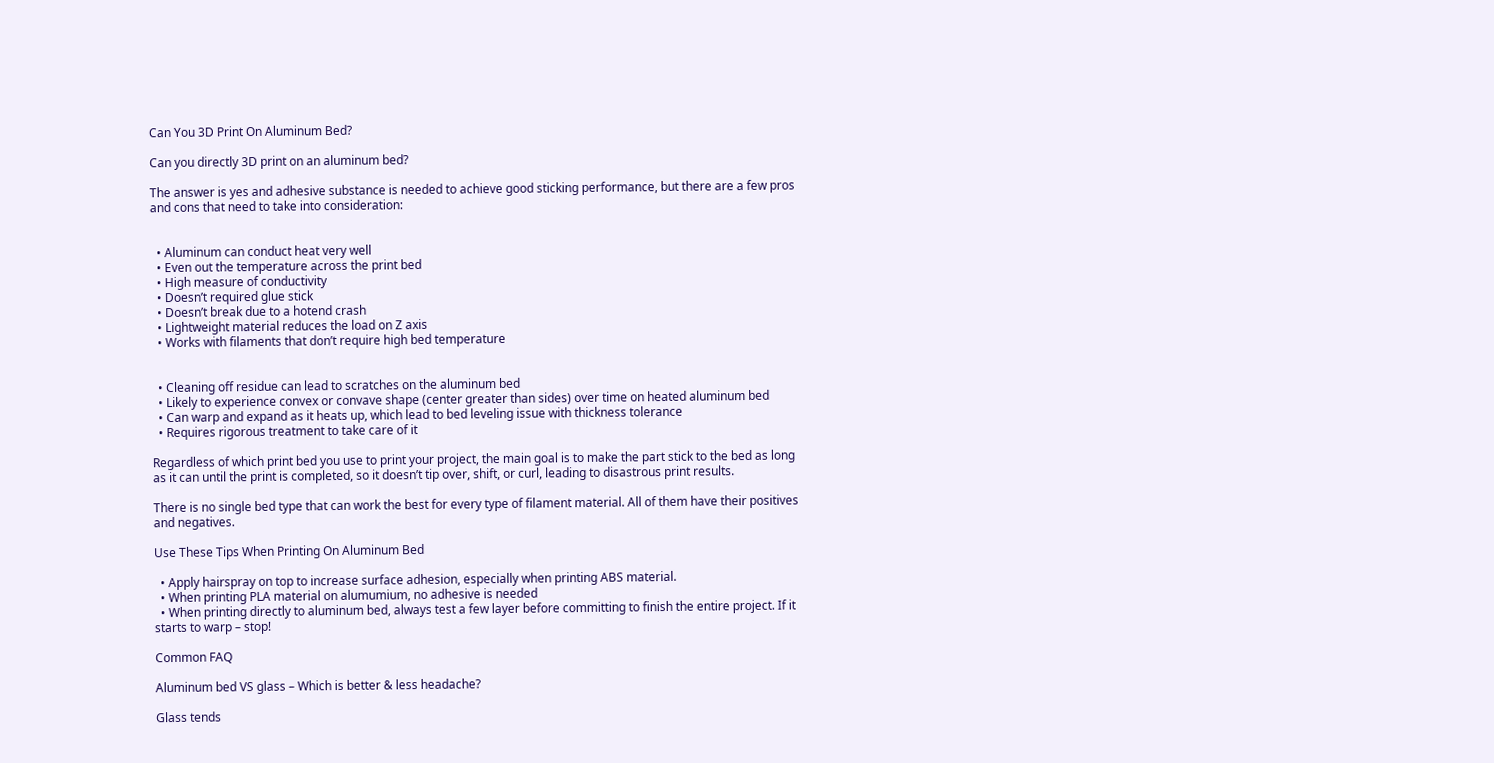Can You 3D Print On Aluminum Bed?

Can you directly 3D print on an aluminum bed?

The answer is yes and adhesive substance is needed to achieve good sticking performance, but there are a few pros and cons that need to take into consideration:


  • Aluminum can conduct heat very well
  • Even out the temperature across the print bed
  • High measure of conductivity
  • Doesn’t required glue stick
  • Doesn’t break due to a hotend crash
  • Lightweight material reduces the load on Z axis
  • Works with filaments that don’t require high bed temperature


  • Cleaning off residue can lead to scratches on the aluminum bed
  • Likely to experience convex or convave shape (center greater than sides) over time on heated aluminum bed
  • Can warp and expand as it heats up, which lead to bed leveling issue with thickness tolerance
  • Requires rigorous treatment to take care of it

Regardless of which print bed you use to print your project, the main goal is to make the part stick to the bed as long as it can until the print is completed, so it doesn’t tip over, shift, or curl, leading to disastrous print results.

There is no single bed type that can work the best for every type of filament material. All of them have their positives and negatives.

Use These Tips When Printing On Aluminum Bed

  • Apply hairspray on top to increase surface adhesion, especially when printing ABS material.
  • When printing PLA material on alumumium, no adhesive is needed
  • When printing directly to aluminum bed, always test a few layer before committing to finish the entire project. If it starts to warp – stop!

Common FAQ

Aluminum bed VS glass – Which is better & less headache?

Glass tends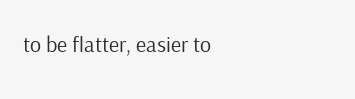to be flatter, easier to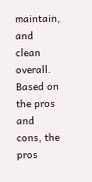maintain, and clean overall. Based on the pros and cons, the pros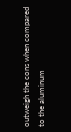outweigh the cons when compared to the aluminum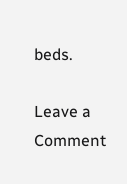beds.

Leave a Comment